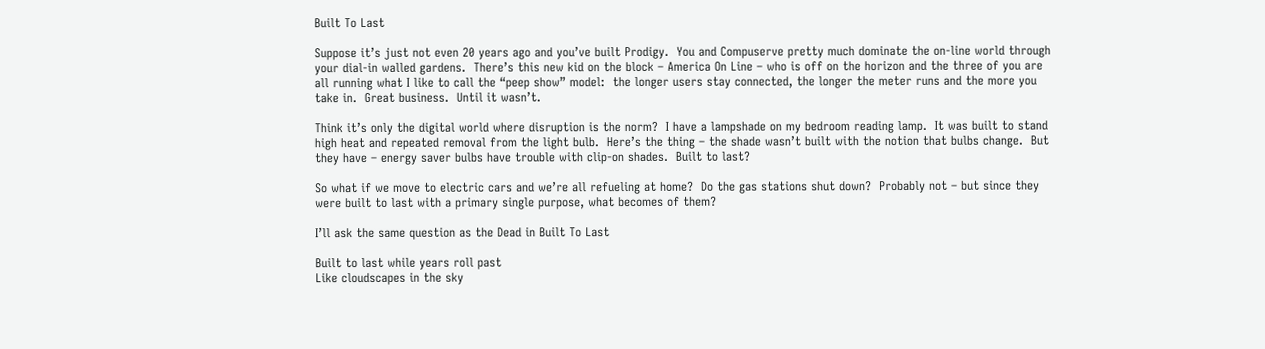Built To Last

Suppose it’s just not even 20 years ago and you’ve built Prodigy.  You and Compuserve pretty much dominate the on-line world through your dial-in walled gardens.  There’s this new kid on the block – America On Line – who is off on the horizon and the three of you are all running what I like to call the “peep show” model:  the longer users stay connected, the longer the meter runs and the more you take in.  Great business.  Until it wasn’t.

Think it’s only the digital world where disruption is the norm?  I have a lampshade on my bedroom reading lamp.  It was built to stand high heat and repeated removal from the light bulb.  Here’s the thing – the shade wasn’t built with the notion that bulbs change.  But they have – energy saver bulbs have trouble with clip-on shades.  Built to last?

So what if we move to electric cars and we’re all refueling at home?  Do the gas stations shut down?  Probably not – but since they were built to last with a primary single purpose, what becomes of them?

I’ll ask the same question as the Dead in Built To Last

Built to last while years roll past
Like cloudscapes in the sky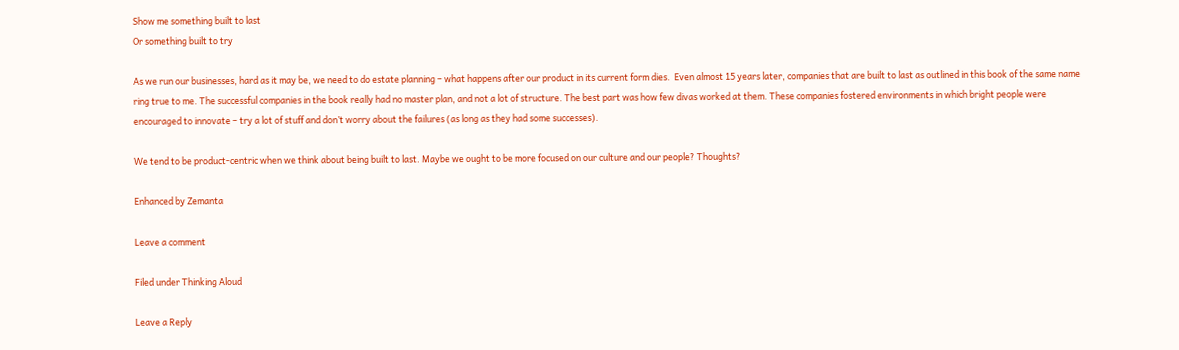Show me something built to last
Or something built to try

As we run our businesses, hard as it may be, we need to do estate planning – what happens after our product in its current form dies.  Even almost 15 years later, companies that are built to last as outlined in this book of the same name ring true to me. The successful companies in the book really had no master plan, and not a lot of structure. The best part was how few divas worked at them. These companies fostered environments in which bright people were encouraged to innovate – try a lot of stuff and don’t worry about the failures (as long as they had some successes).

We tend to be product-centric when we think about being built to last. Maybe we ought to be more focused on our culture and our people? Thoughts?

Enhanced by Zemanta

Leave a comment

Filed under Thinking Aloud

Leave a Reply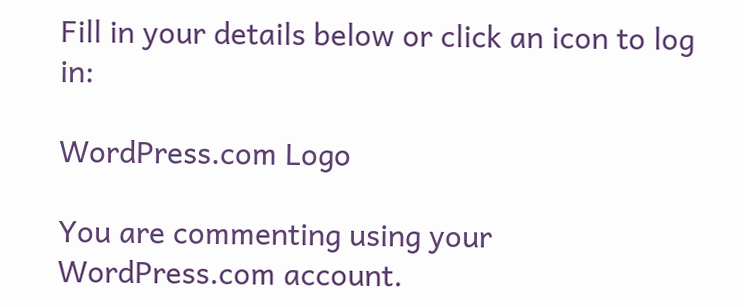Fill in your details below or click an icon to log in:

WordPress.com Logo

You are commenting using your WordPress.com account.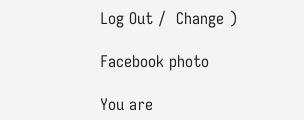Log Out /  Change )

Facebook photo

You are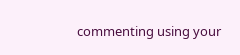commenting using your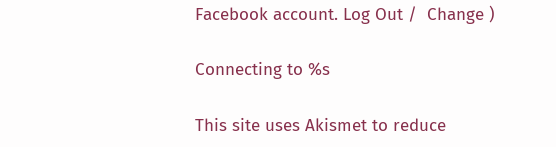Facebook account. Log Out /  Change )

Connecting to %s

This site uses Akismet to reduce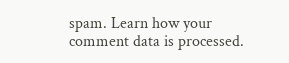spam. Learn how your comment data is processed.